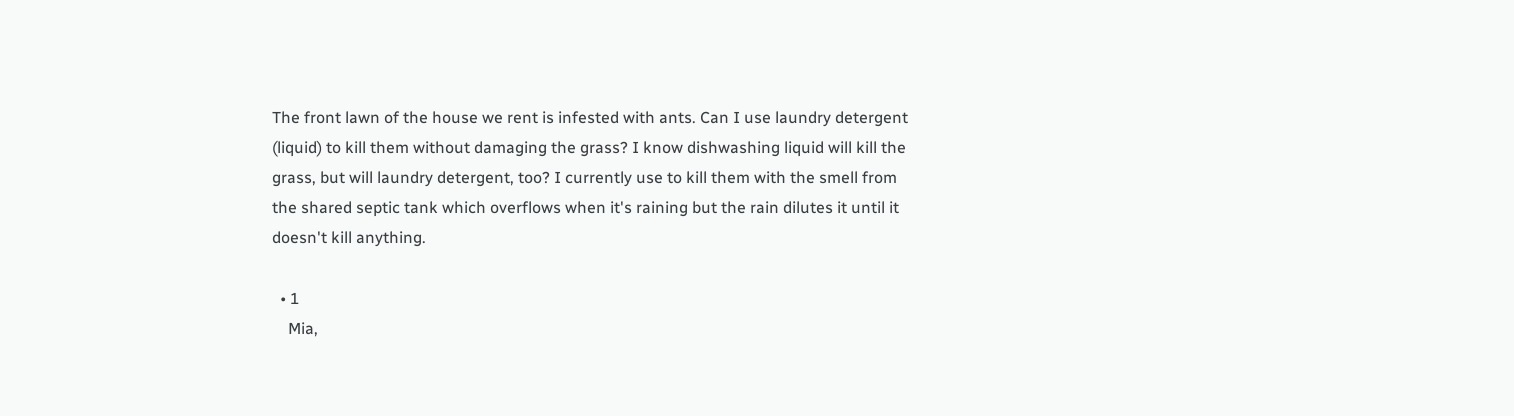The front lawn of the house we rent is infested with ants. Can I use laundry detergent (liquid) to kill them without damaging the grass? I know dishwashing liquid will kill the grass, but will laundry detergent, too? I currently use to kill them with the smell from the shared septic tank which overflows when it's raining but the rain dilutes it until it doesn't kill anything.

  • 1
    Mia,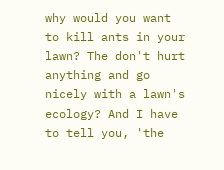why would you want to kill ants in your lawn? The don't hurt anything and go nicely with a lawn's ecology? And I have to tell you, 'the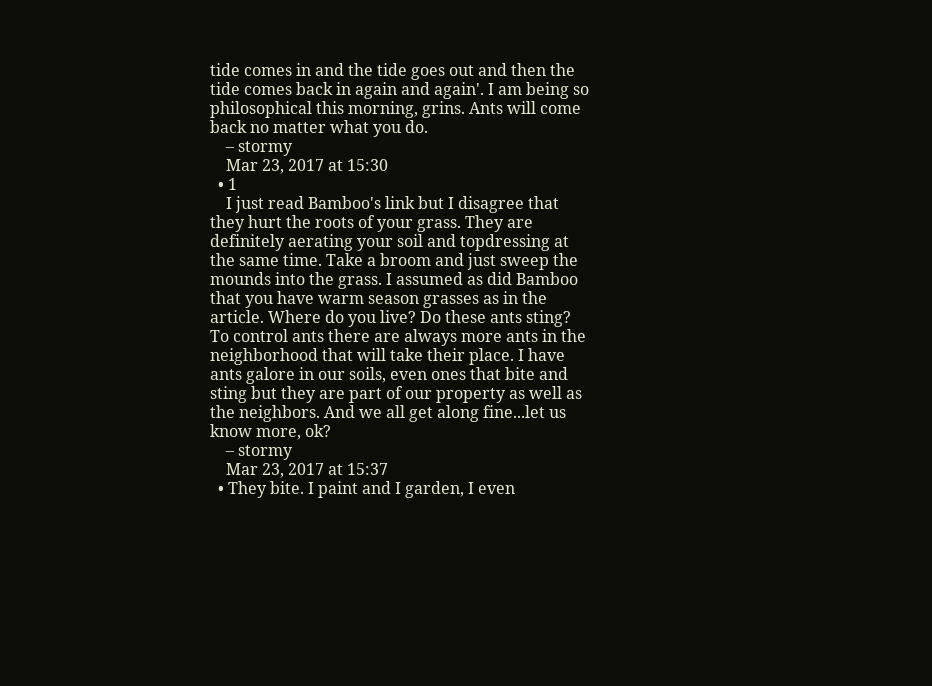tide comes in and the tide goes out and then the tide comes back in again and again'. I am being so philosophical this morning, grins. Ants will come back no matter what you do.
    – stormy
    Mar 23, 2017 at 15:30
  • 1
    I just read Bamboo's link but I disagree that they hurt the roots of your grass. They are definitely aerating your soil and topdressing at the same time. Take a broom and just sweep the mounds into the grass. I assumed as did Bamboo that you have warm season grasses as in the article. Where do you live? Do these ants sting? To control ants there are always more ants in the neighborhood that will take their place. I have ants galore in our soils, even ones that bite and sting but they are part of our property as well as the neighbors. And we all get along fine...let us know more, ok?
    – stormy
    Mar 23, 2017 at 15:37
  • They bite. I paint and I garden, I even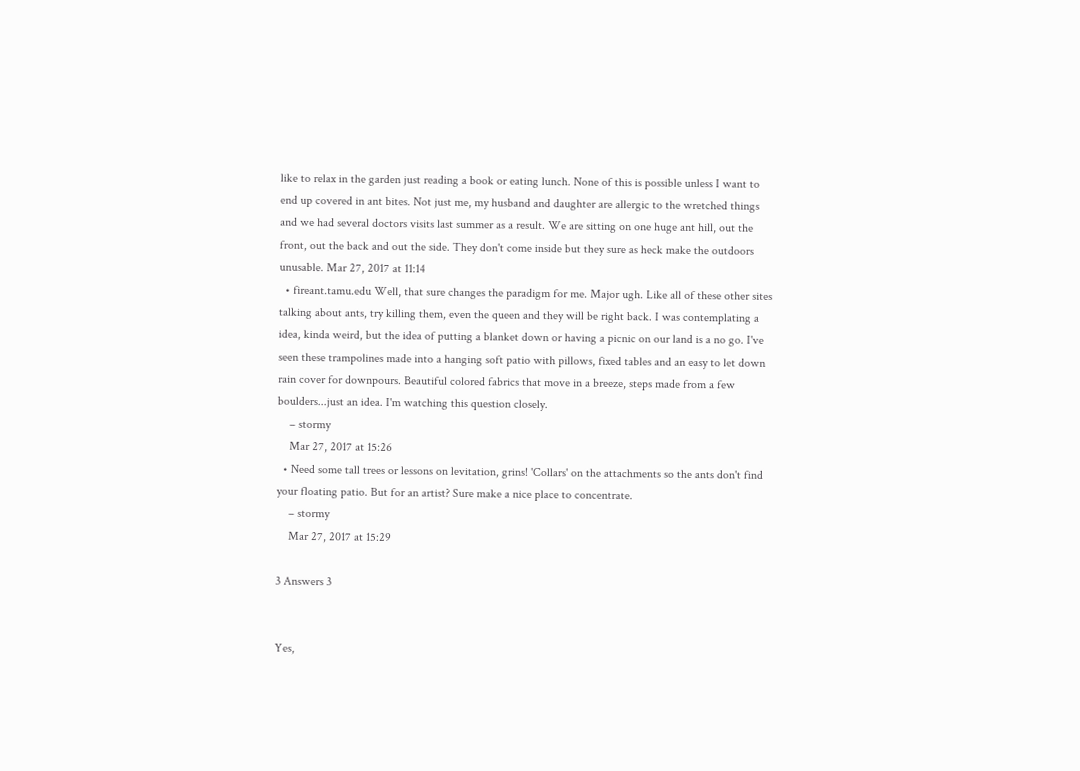like to relax in the garden just reading a book or eating lunch. None of this is possible unless I want to end up covered in ant bites. Not just me, my husband and daughter are allergic to the wretched things and we had several doctors visits last summer as a result. We are sitting on one huge ant hill, out the front, out the back and out the side. They don't come inside but they sure as heck make the outdoors unusable. Mar 27, 2017 at 11:14
  • fireant.tamu.edu Well, that sure changes the paradigm for me. Major ugh. Like all of these other sites talking about ants, try killing them, even the queen and they will be right back. I was contemplating a idea, kinda weird, but the idea of putting a blanket down or having a picnic on our land is a no go. I've seen these trampolines made into a hanging soft patio with pillows, fixed tables and an easy to let down rain cover for downpours. Beautiful colored fabrics that move in a breeze, steps made from a few boulders...just an idea. I'm watching this question closely.
    – stormy
    Mar 27, 2017 at 15:26
  • Need some tall trees or lessons on levitation, grins! 'Collars' on the attachments so the ants don't find your floating patio. But for an artist? Sure make a nice place to concentrate.
    – stormy
    Mar 27, 2017 at 15:29

3 Answers 3


Yes,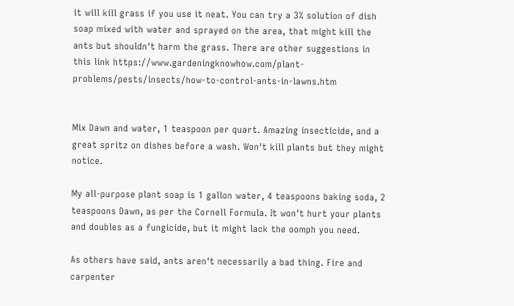it will kill grass if you use it neat. You can try a 3% solution of dish soap mixed with water and sprayed on the area, that might kill the ants but shouldn't harm the grass. There are other suggestions in this link https://www.gardeningknowhow.com/plant-problems/pests/insects/how-to-control-ants-in-lawns.htm


Mix Dawn and water, 1 teaspoon per quart. Amazing insecticide, and a great spritz on dishes before a wash. Won't kill plants but they might notice.

My all-purpose plant soap is 1 gallon water, 4 teaspoons baking soda, 2 teaspoons Dawn, as per the Cornell Formula. It won't hurt your plants and doubles as a fungicide, but it might lack the oomph you need.

As others have said, ants aren't necessarily a bad thing. Fire and carpenter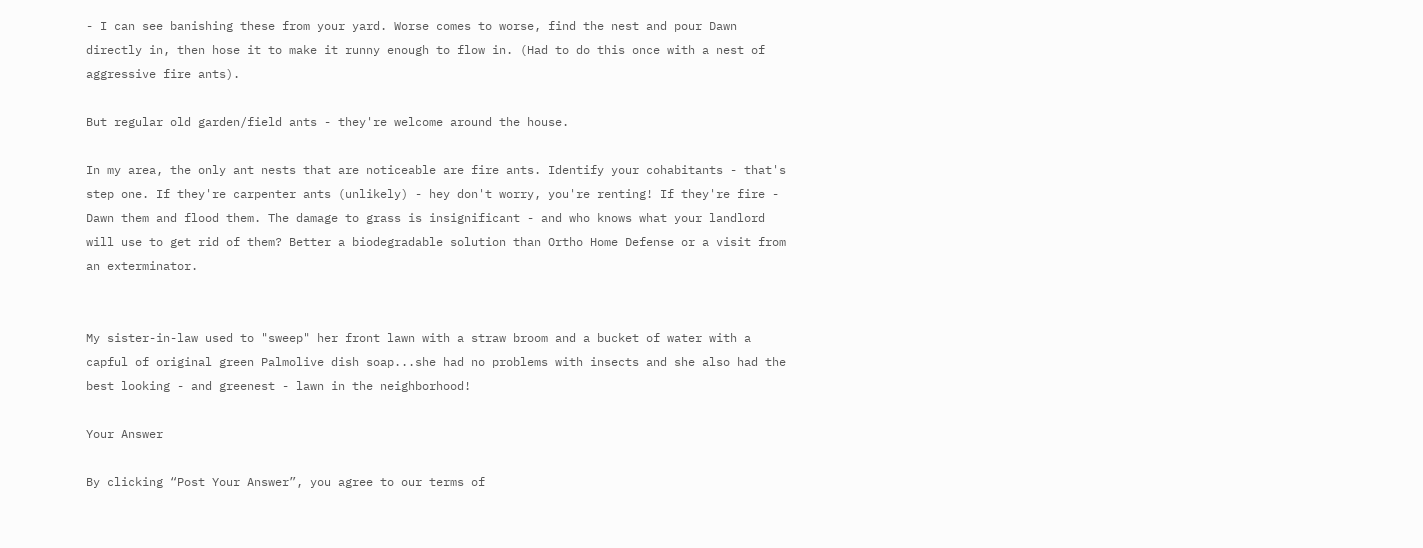- I can see banishing these from your yard. Worse comes to worse, find the nest and pour Dawn directly in, then hose it to make it runny enough to flow in. (Had to do this once with a nest of aggressive fire ants).

But regular old garden/field ants - they're welcome around the house.

In my area, the only ant nests that are noticeable are fire ants. Identify your cohabitants - that's step one. If they're carpenter ants (unlikely) - hey don't worry, you're renting! If they're fire - Dawn them and flood them. The damage to grass is insignificant - and who knows what your landlord will use to get rid of them? Better a biodegradable solution than Ortho Home Defense or a visit from an exterminator.


My sister-in-law used to "sweep" her front lawn with a straw broom and a bucket of water with a capful of original green Palmolive dish soap...she had no problems with insects and she also had the best looking - and greenest - lawn in the neighborhood!

Your Answer

By clicking “Post Your Answer”, you agree to our terms of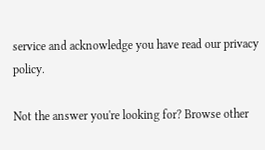service and acknowledge you have read our privacy policy.

Not the answer you're looking for? Browse other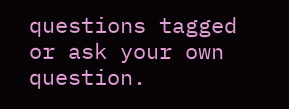questions tagged or ask your own question.